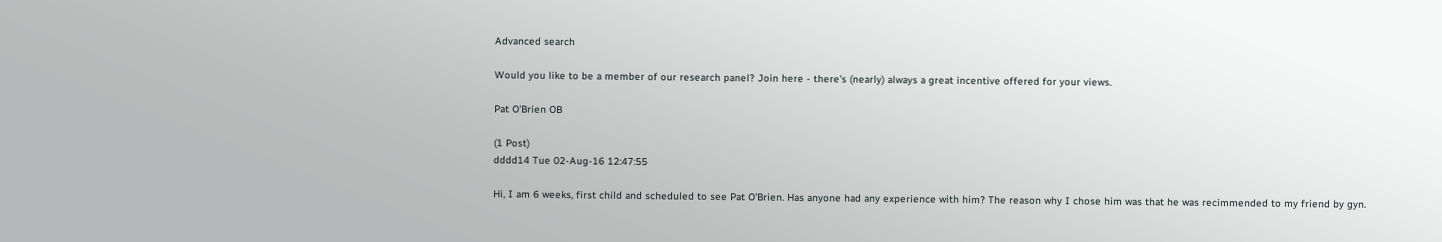Advanced search

Would you like to be a member of our research panel? Join here - there's (nearly) always a great incentive offered for your views.

Pat O'Brien OB

(1 Post)
dddd14 Tue 02-Aug-16 12:47:55

Hi, I am 6 weeks, first child and scheduled to see Pat O'Brien. Has anyone had any experience with him? The reason why I chose him was that he was recimmended to my friend by gyn.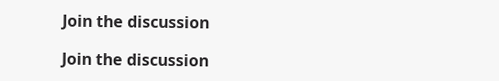Join the discussion

Join the discussion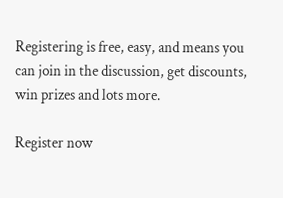Registering is free, easy, and means you can join in the discussion, get discounts, win prizes and lots more.

Register now